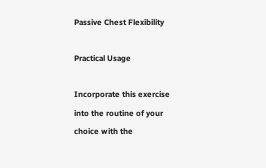Passive Chest Flexibility

Practical Usage

Incorporate this exercise into the routine of your choice with the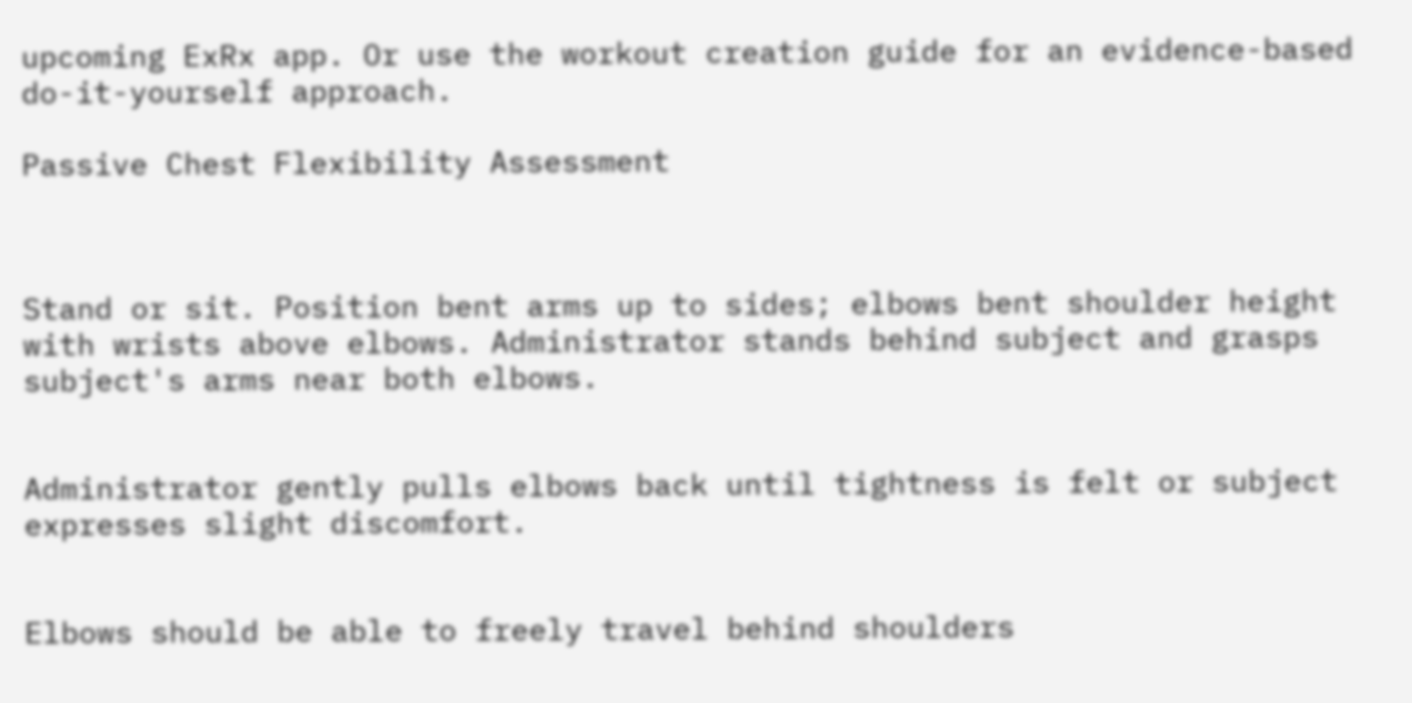upcoming ExRx app. Or use the workout creation guide for an evidence-based do-it-yourself approach.

Passive Chest Flexibility Assessment



Stand or sit. Position bent arms up to sides; elbows bent shoulder height with wrists above elbows. Administrator stands behind subject and grasps subject's arms near both elbows.


Administrator gently pulls elbows back until tightness is felt or subject expresses slight discomfort.


Elbows should be able to freely travel behind shoulders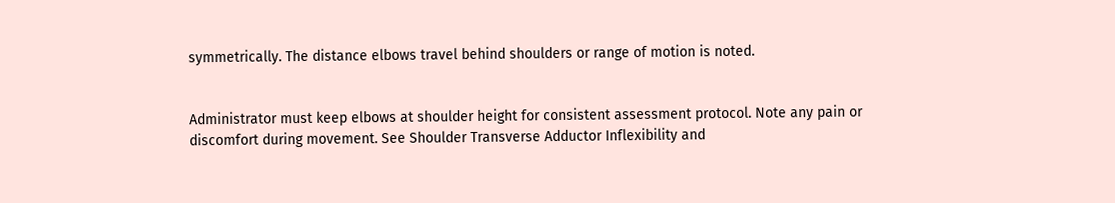symmetrically. The distance elbows travel behind shoulders or range of motion is noted.


Administrator must keep elbows at shoulder height for consistent assessment protocol. Note any pain or discomfort during movement. See Shoulder Transverse Adductor Inflexibility and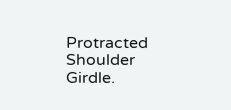Protracted Shoulder Girdle.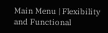Main Menu | Flexibility and Functional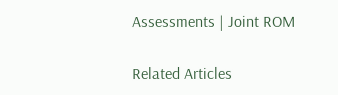Assessments | Joint ROM

Related Articles